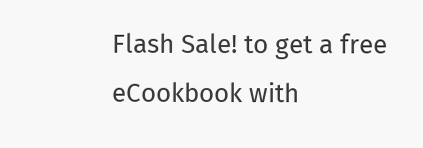Flash Sale! to get a free eCookbook with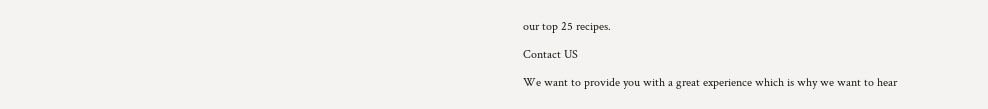our top 25 recipes.

Contact US

We want to provide you with a great experience which is why we want to hear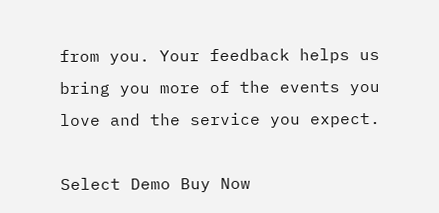from you. Your feedback helps us bring you more of the events you love and the service you expect.

Select Demo Buy Now